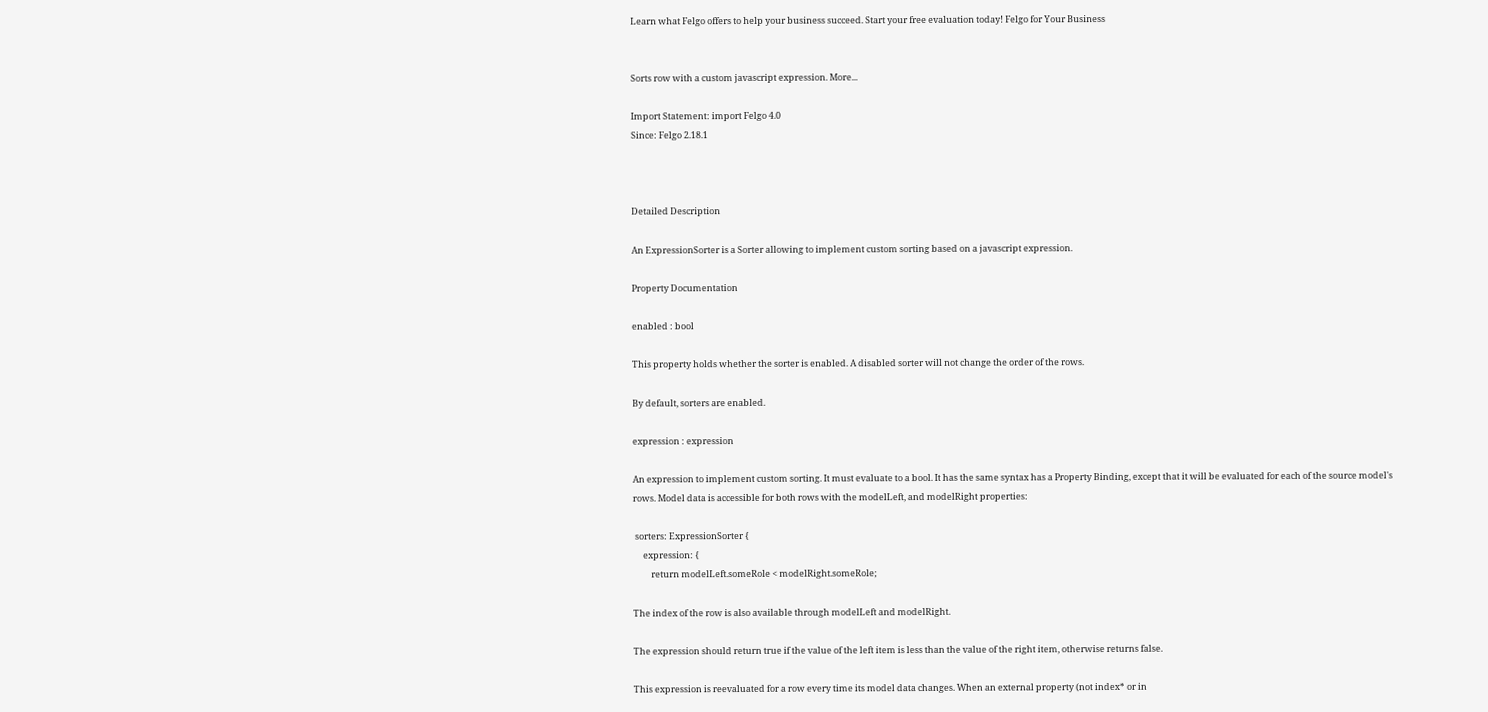Learn what Felgo offers to help your business succeed. Start your free evaluation today! Felgo for Your Business


Sorts row with a custom javascript expression. More...

Import Statement: import Felgo 4.0
Since: Felgo 2.18.1



Detailed Description

An ExpressionSorter is a Sorter allowing to implement custom sorting based on a javascript expression.

Property Documentation

enabled : bool

This property holds whether the sorter is enabled. A disabled sorter will not change the order of the rows.

By default, sorters are enabled.

expression : expression

An expression to implement custom sorting. It must evaluate to a bool. It has the same syntax has a Property Binding, except that it will be evaluated for each of the source model's rows. Model data is accessible for both rows with the modelLeft, and modelRight properties:

 sorters: ExpressionSorter {
     expression: {
         return modelLeft.someRole < modelRight.someRole;

The index of the row is also available through modelLeft and modelRight.

The expression should return true if the value of the left item is less than the value of the right item, otherwise returns false.

This expression is reevaluated for a row every time its model data changes. When an external property (not index* or in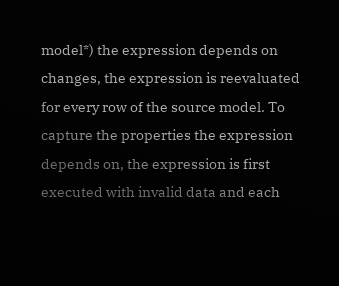model*) the expression depends on changes, the expression is reevaluated for every row of the source model. To capture the properties the expression depends on, the expression is first executed with invalid data and each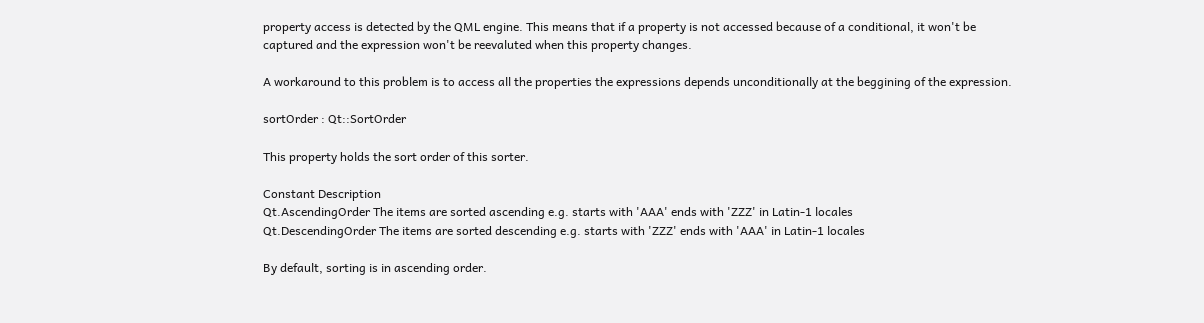property access is detected by the QML engine. This means that if a property is not accessed because of a conditional, it won't be captured and the expression won't be reevaluted when this property changes.

A workaround to this problem is to access all the properties the expressions depends unconditionally at the beggining of the expression.

sortOrder : Qt::SortOrder

This property holds the sort order of this sorter.

Constant Description
Qt.AscendingOrder The items are sorted ascending e.g. starts with 'AAA' ends with 'ZZZ' in Latin-1 locales
Qt.DescendingOrder The items are sorted descending e.g. starts with 'ZZZ' ends with 'AAA' in Latin-1 locales

By default, sorting is in ascending order.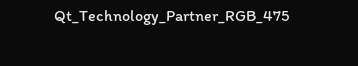Qt_Technology_Partner_RGB_475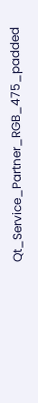Qt_Service_Partner_RGB_475_padded